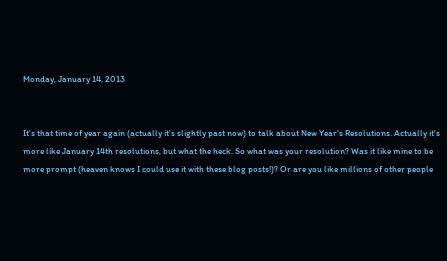Monday, January 14, 2013


It's that time of year again (actually it's slightly past now) to talk about New Year's Resolutions. Actually it's more like January 14th resolutions, but what the heck. So what was your resolution? Was it like mine to be more prompt (heaven knows I could use it with these blog posts!)? Or are you like millions of other people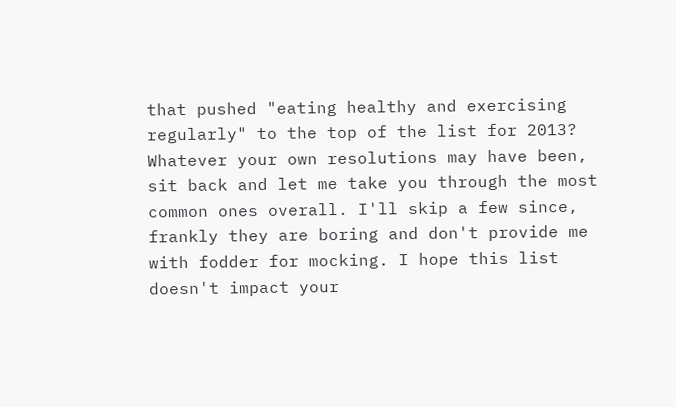that pushed "eating healthy and exercising regularly" to the top of the list for 2013? Whatever your own resolutions may have been, sit back and let me take you through the most common ones overall. I'll skip a few since, frankly they are boring and don't provide me with fodder for mocking. I hope this list doesn't impact your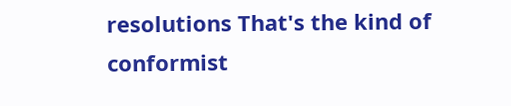resolutions That's the kind of conformist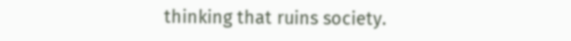thinking that ruins society.